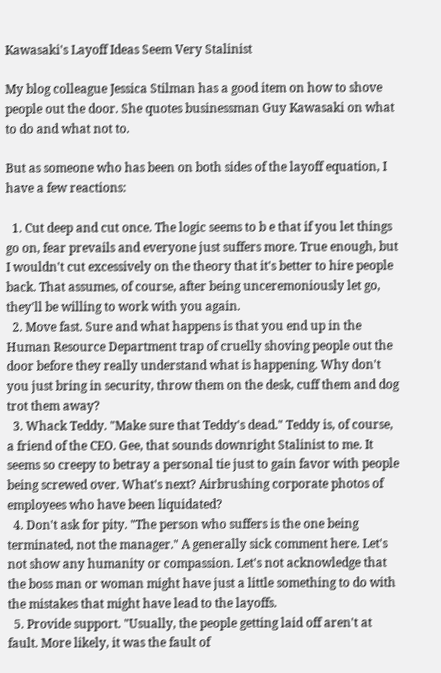Kawasaki's Layoff Ideas Seem Very Stalinist

My blog colleague Jessica Stilman has a good item on how to shove people out the door. She quotes businessman Guy Kawasaki on what to do and what not to.

But as someone who has been on both sides of the layoff equation, I have a few reactions:

  1. Cut deep and cut once. The logic seems to b e that if you let things go on, fear prevails and everyone just suffers more. True enough, but I wouldn't cut excessively on the theory that it's better to hire people back. That assumes, of course, after being unceremoniously let go, they'll be willing to work with you again.
  2. Move fast. Sure and what happens is that you end up in the Human Resource Department trap of cruelly shoving people out the door before they really understand what is happening. Why don't you just bring in security, throw them on the desk, cuff them and dog trot them away?
  3. Whack Teddy. "Make sure that Teddy's dead." Teddy is, of course, a friend of the CEO. Gee, that sounds downright Stalinist to me. It seems so creepy to betray a personal tie just to gain favor with people being screwed over. What's next? Airbrushing corporate photos of employees who have been liquidated?
  4. Don't ask for pity. "The person who suffers is the one being terminated, not the manager." A generally sick comment here. Let's not show any humanity or compassion. Let's not acknowledge that the boss man or woman might have just a little something to do with the mistakes that might have lead to the layoffs.
  5. Provide support. "Usually, the people getting laid off aren't at fault. More likely, it was the fault of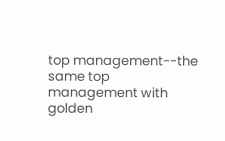top management--the same top management with golden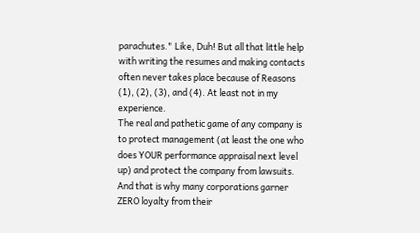parachutes." Like, Duh! But all that little help with writing the resumes and making contacts often never takes place because of Reasons (1), (2), (3), and (4). At least not in my experience.
The real and pathetic game of any company is to protect management (at least the one who does YOUR performance appraisal next level up) and protect the company from lawsuits. And that is why many corporations garner ZERO loyalty from their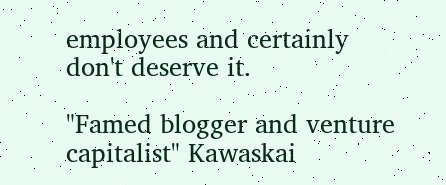employees and certainly don't deserve it.

"Famed blogger and venture capitalist" Kawaskai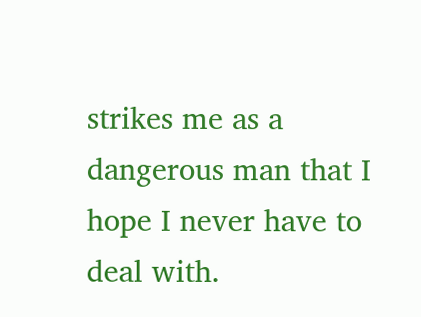strikes me as a dangerous man that I hope I never have to deal with.